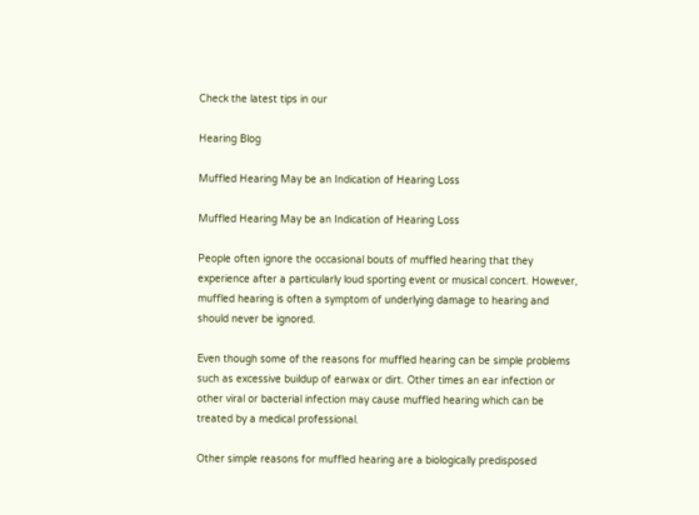Check the latest tips in our

Hearing Blog

Muffled Hearing May be an Indication of Hearing Loss

Muffled Hearing May be an Indication of Hearing Loss

People often ignore the occasional bouts of muffled hearing that they experience after a particularly loud sporting event or musical concert. However, muffled hearing is often a symptom of underlying damage to hearing and should never be ignored.

Even though some of the reasons for muffled hearing can be simple problems such as excessive buildup of earwax or dirt. Other times an ear infection or other viral or bacterial infection may cause muffled hearing which can be treated by a medical professional.

Other simple reasons for muffled hearing are a biologically predisposed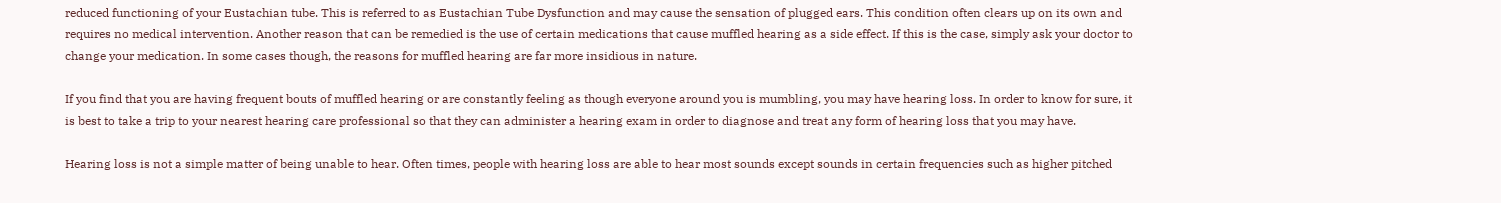reduced functioning of your Eustachian tube. This is referred to as Eustachian Tube Dysfunction and may cause the sensation of plugged ears. This condition often clears up on its own and requires no medical intervention. Another reason that can be remedied is the use of certain medications that cause muffled hearing as a side effect. If this is the case, simply ask your doctor to change your medication. In some cases though, the reasons for muffled hearing are far more insidious in nature.

If you find that you are having frequent bouts of muffled hearing or are constantly feeling as though everyone around you is mumbling, you may have hearing loss. In order to know for sure, it is best to take a trip to your nearest hearing care professional so that they can administer a hearing exam in order to diagnose and treat any form of hearing loss that you may have.

Hearing loss is not a simple matter of being unable to hear. Often times, people with hearing loss are able to hear most sounds except sounds in certain frequencies such as higher pitched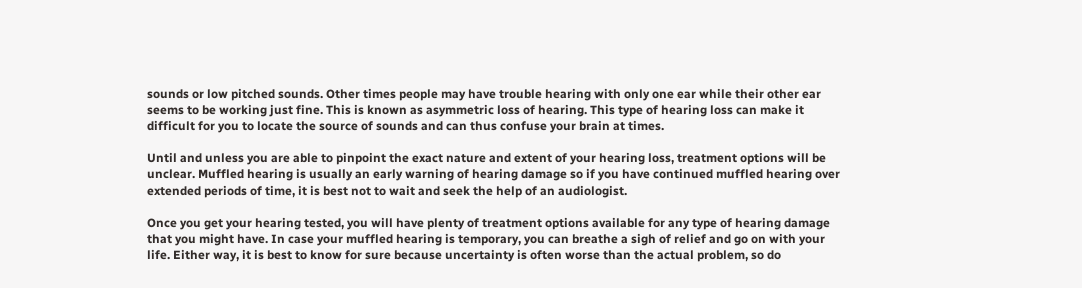sounds or low pitched sounds. Other times people may have trouble hearing with only one ear while their other ear seems to be working just fine. This is known as asymmetric loss of hearing. This type of hearing loss can make it difficult for you to locate the source of sounds and can thus confuse your brain at times.

Until and unless you are able to pinpoint the exact nature and extent of your hearing loss, treatment options will be unclear. Muffled hearing is usually an early warning of hearing damage so if you have continued muffled hearing over extended periods of time, it is best not to wait and seek the help of an audiologist.

Once you get your hearing tested, you will have plenty of treatment options available for any type of hearing damage that you might have. In case your muffled hearing is temporary, you can breathe a sigh of relief and go on with your life. Either way, it is best to know for sure because uncertainty is often worse than the actual problem, so do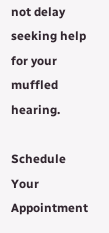not delay seeking help for your muffled hearing.

Schedule Your Appointment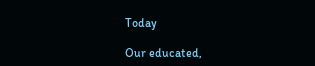Today

Our educated,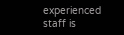experienced staff is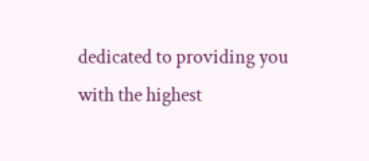dedicated to providing you with the highest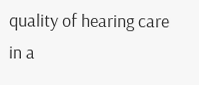quality of hearing care in a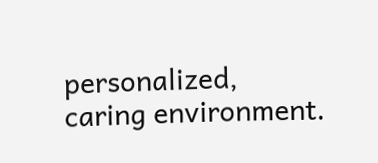personalized, caring environment.